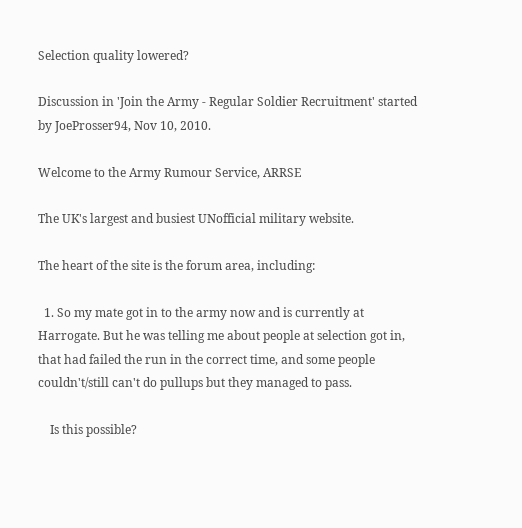Selection quality lowered?

Discussion in 'Join the Army - Regular Soldier Recruitment' started by JoeProsser94, Nov 10, 2010.

Welcome to the Army Rumour Service, ARRSE

The UK's largest and busiest UNofficial military website.

The heart of the site is the forum area, including:

  1. So my mate got in to the army now and is currently at Harrogate. But he was telling me about people at selection got in, that had failed the run in the correct time, and some people couldn't/still can't do pullups but they managed to pass.

    Is this possible?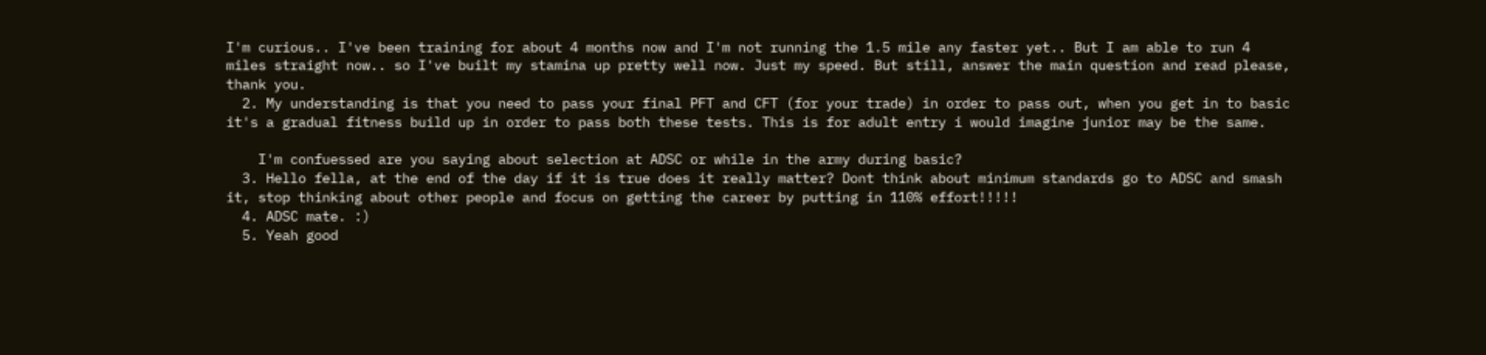I'm curious.. I've been training for about 4 months now and I'm not running the 1.5 mile any faster yet.. But I am able to run 4 miles straight now.. so I've built my stamina up pretty well now. Just my speed. But still, answer the main question and read please, thank you.
  2. My understanding is that you need to pass your final PFT and CFT (for your trade) in order to pass out, when you get in to basic it's a gradual fitness build up in order to pass both these tests. This is for adult entry i would imagine junior may be the same.

    I'm confuessed are you saying about selection at ADSC or while in the army during basic?
  3. Hello fella, at the end of the day if it is true does it really matter? Dont think about minimum standards go to ADSC and smash it, stop thinking about other people and focus on getting the career by putting in 110% effort!!!!!
  4. ADSC mate. :)
  5. Yeah good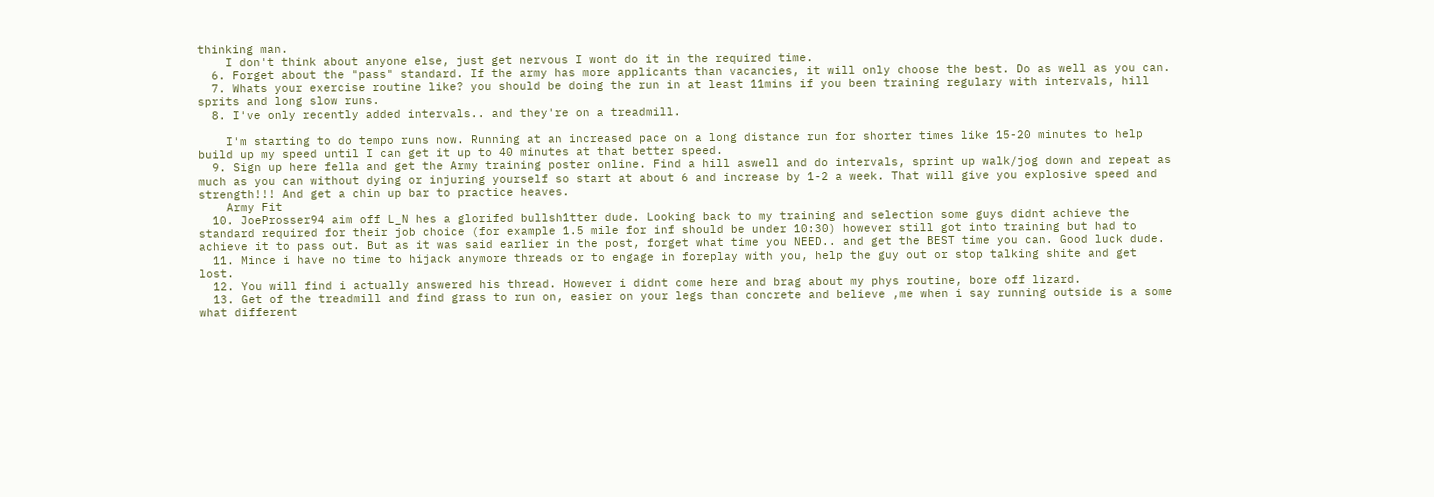thinking man.
    I don't think about anyone else, just get nervous I wont do it in the required time.
  6. Forget about the "pass" standard. If the army has more applicants than vacancies, it will only choose the best. Do as well as you can.
  7. Whats your exercise routine like? you should be doing the run in at least 11mins if you been training regulary with intervals, hill sprits and long slow runs.
  8. I've only recently added intervals.. and they're on a treadmill.

    I'm starting to do tempo runs now. Running at an increased pace on a long distance run for shorter times like 15-20 minutes to help build up my speed until I can get it up to 40 minutes at that better speed.
  9. Sign up here fella and get the Army training poster online. Find a hill aswell and do intervals, sprint up walk/jog down and repeat as much as you can without dying or injuring yourself so start at about 6 and increase by 1-2 a week. That will give you explosive speed and strength!!! And get a chin up bar to practice heaves.
    Army Fit
  10. JoeProsser94 aim off L_N hes a glorifed bullsh1tter dude. Looking back to my training and selection some guys didnt achieve the standard required for their job choice (for example 1.5 mile for inf should be under 10:30) however still got into training but had to achieve it to pass out. But as it was said earlier in the post, forget what time you NEED.. and get the BEST time you can. Good luck dude.
  11. Mince i have no time to hijack anymore threads or to engage in foreplay with you, help the guy out or stop talking shite and get lost.
  12. You will find i actually answered his thread. However i didnt come here and brag about my phys routine, bore off lizard.
  13. Get of the treadmill and find grass to run on, easier on your legs than concrete and believe ,me when i say running outside is a some what different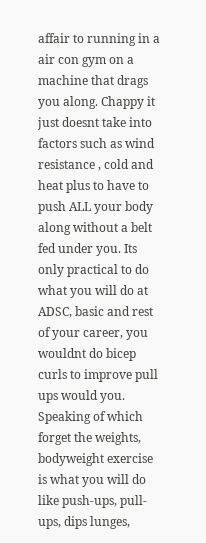affair to running in a air con gym on a machine that drags you along. Chappy it just doesnt take into factors such as wind resistance , cold and heat plus to have to push ALL your body along without a belt fed under you. Its only practical to do what you will do at ADSC, basic and rest of your career, you wouldnt do bicep curls to improve pull ups would you. Speaking of which forget the weights, bodyweight exercise is what you will do like push-ups, pull-ups, dips lunges,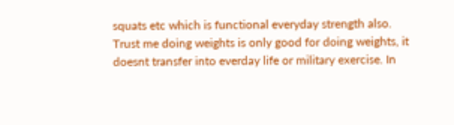squats etc which is functional everyday strength also. Trust me doing weights is only good for doing weights, it doesnt transfer into everday life or military exercise. In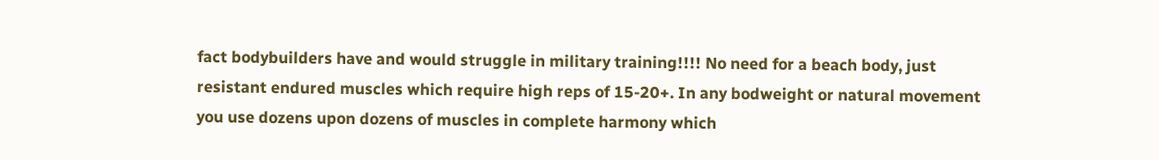fact bodybuilders have and would struggle in military training!!!! No need for a beach body, just resistant endured muscles which require high reps of 15-20+. In any bodweight or natural movement you use dozens upon dozens of muscles in complete harmony which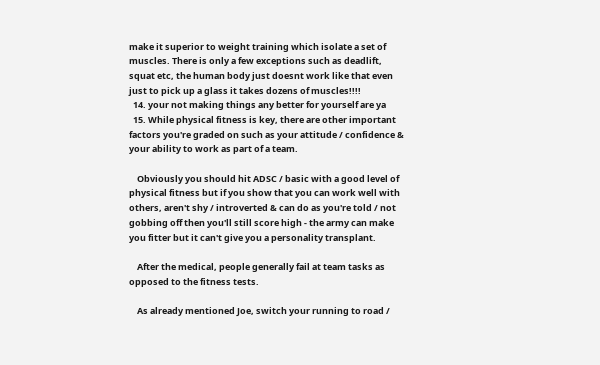make it superior to weight training which isolate a set of muscles. There is only a few exceptions such as deadlift, squat etc, the human body just doesnt work like that even just to pick up a glass it takes dozens of muscles!!!!
  14. your not making things any better for yourself are ya
  15. While physical fitness is key, there are other important factors you're graded on such as your attitude / confidence & your ability to work as part of a team.

    Obviously you should hit ADSC / basic with a good level of physical fitness but if you show that you can work well with others, aren't shy / introverted & can do as you're told / not gobbing off then you'll still score high - the army can make you fitter but it can't give you a personality transplant.

    After the medical, people generally fail at team tasks as opposed to the fitness tests.

    As already mentioned Joe, switch your running to road /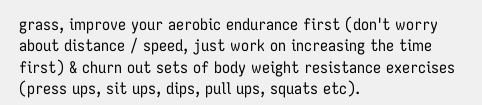grass, improve your aerobic endurance first (don't worry about distance / speed, just work on increasing the time first) & churn out sets of body weight resistance exercises (press ups, sit ups, dips, pull ups, squats etc).